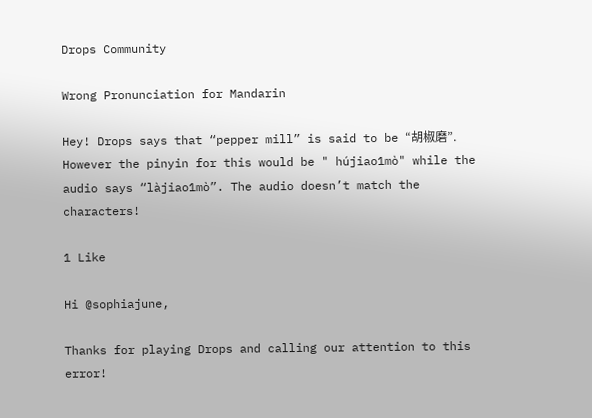Drops Community

Wrong Pronunciation for Mandarin

Hey! Drops says that “pepper mill” is said to be “胡椒磨”. However the pinyin for this would be " hújiao1mò" while the audio says “làjiao1mò”. The audio doesn’t match the characters!

1 Like

Hi @sophiajune,

Thanks for playing Drops and calling our attention to this error!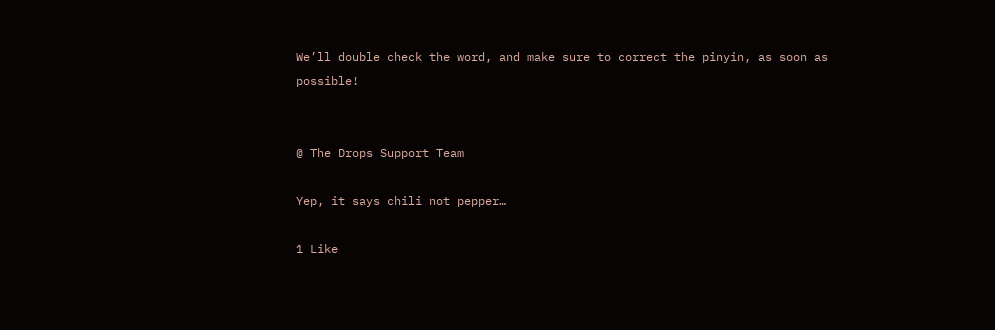We’ll double check the word, and make sure to correct the pinyin, as soon as possible!


@ The Drops Support Team

Yep, it says chili not pepper…

1 Like